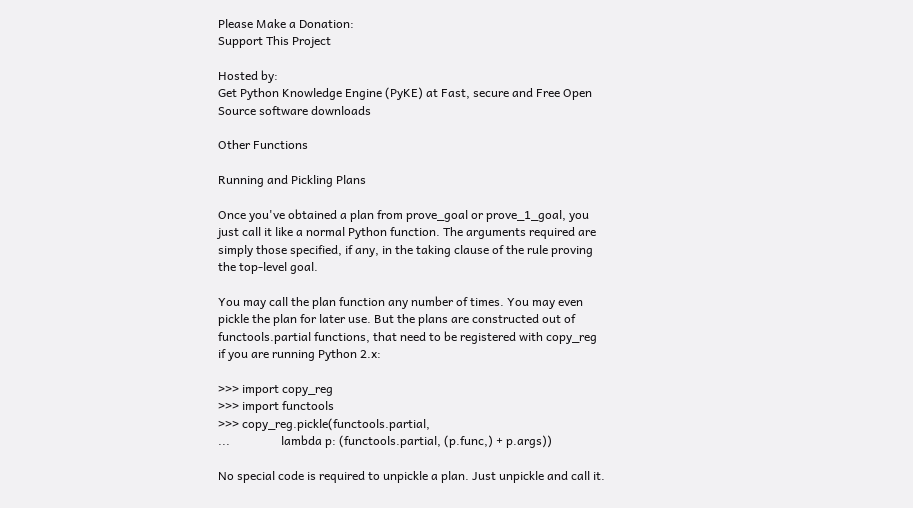Please Make a Donation:
Support This Project

Hosted by:
Get Python Knowledge Engine (PyKE) at Fast, secure and Free Open Source software downloads

Other Functions

Running and Pickling Plans

Once you've obtained a plan from prove_goal or prove_1_goal, you just call it like a normal Python function. The arguments required are simply those specified, if any, in the taking clause of the rule proving the top-level goal.

You may call the plan function any number of times. You may even pickle the plan for later use. But the plans are constructed out of functools.partial functions, that need to be registered with copy_reg if you are running Python 2.x:

>>> import copy_reg
>>> import functools
>>> copy_reg.pickle(functools.partial,
...                 lambda p: (functools.partial, (p.func,) + p.args))

No special code is required to unpickle a plan. Just unpickle and call it.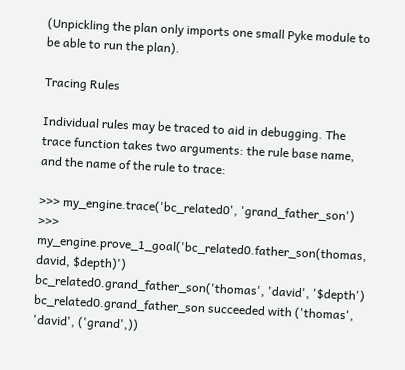(Unpickling the plan only imports one small Pyke module to be able to run the plan).

Tracing Rules

Individual rules may be traced to aid in debugging. The trace function takes two arguments: the rule base name, and the name of the rule to trace:

>>> my_engine.trace('bc_related0', 'grand_father_son')
>>> my_engine.prove_1_goal('bc_related0.father_son(thomas, david, $depth)')
bc_related0.grand_father_son('thomas', 'david', '$depth')
bc_related0.grand_father_son succeeded with ('thomas', 'david', ('grand',))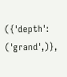({'depth': ('grand',)},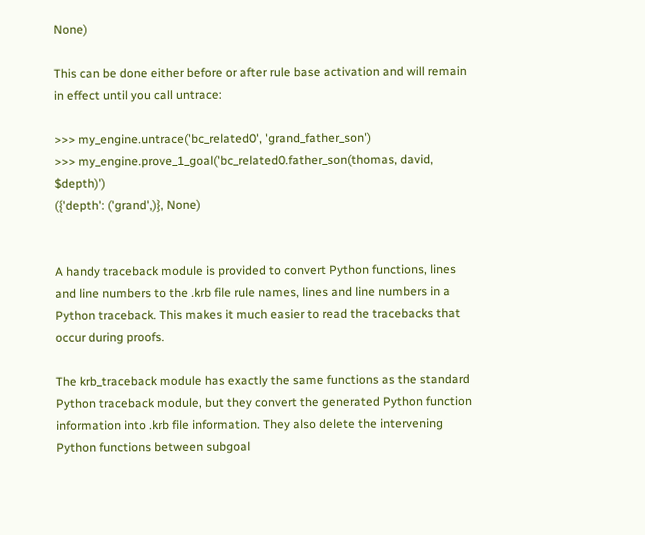None)

This can be done either before or after rule base activation and will remain in effect until you call untrace:

>>> my_engine.untrace('bc_related0', 'grand_father_son')
>>> my_engine.prove_1_goal('bc_related0.father_son(thomas, david, $depth)')
({'depth': ('grand',)}, None)


A handy traceback module is provided to convert Python functions, lines and line numbers to the .krb file rule names, lines and line numbers in a Python traceback. This makes it much easier to read the tracebacks that occur during proofs.

The krb_traceback module has exactly the same functions as the standard Python traceback module, but they convert the generated Python function information into .krb file information. They also delete the intervening Python functions between subgoal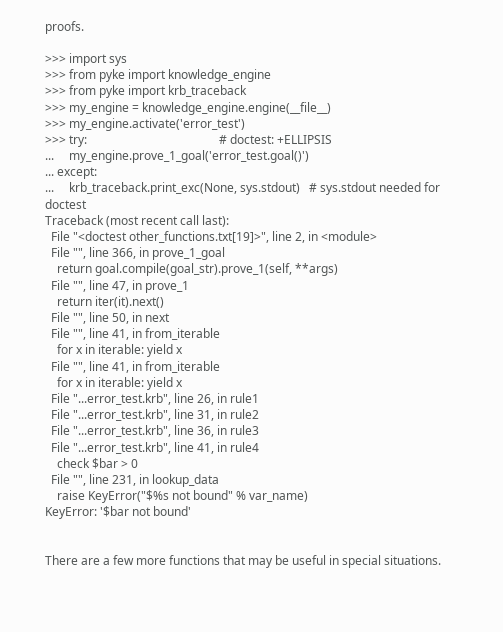proofs.

>>> import sys
>>> from pyke import knowledge_engine
>>> from pyke import krb_traceback
>>> my_engine = knowledge_engine.engine(__file__)
>>> my_engine.activate('error_test')
>>> try:                                            # doctest: +ELLIPSIS
...     my_engine.prove_1_goal('error_test.goal()')
... except:
...     krb_traceback.print_exc(None, sys.stdout)   # sys.stdout needed for doctest
Traceback (most recent call last):
  File "<doctest other_functions.txt[19]>", line 2, in <module>
  File "", line 366, in prove_1_goal
    return goal.compile(goal_str).prove_1(self, **args)
  File "", line 47, in prove_1
    return iter(it).next()
  File "", line 50, in next
  File "", line 41, in from_iterable
    for x in iterable: yield x
  File "", line 41, in from_iterable
    for x in iterable: yield x
  File "...error_test.krb", line 26, in rule1
  File "...error_test.krb", line 31, in rule2
  File "...error_test.krb", line 36, in rule3
  File "...error_test.krb", line 41, in rule4
    check $bar > 0
  File "", line 231, in lookup_data
    raise KeyError("$%s not bound" % var_name)
KeyError: '$bar not bound'


There are a few more functions that may be useful in special situations.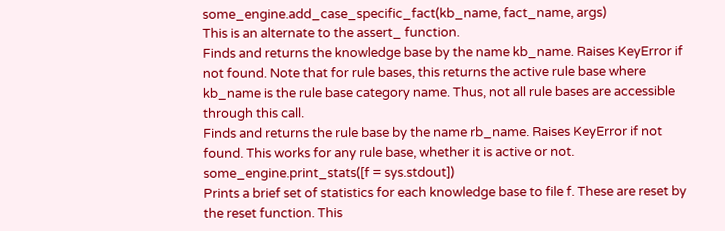some_engine.add_case_specific_fact(kb_name, fact_name, args)
This is an alternate to the assert_ function.
Finds and returns the knowledge base by the name kb_name. Raises KeyError if not found. Note that for rule bases, this returns the active rule base where kb_name is the rule base category name. Thus, not all rule bases are accessible through this call.
Finds and returns the rule base by the name rb_name. Raises KeyError if not found. This works for any rule base, whether it is active or not.
some_engine.print_stats([f = sys.stdout])
Prints a brief set of statistics for each knowledge base to file f. These are reset by the reset function. This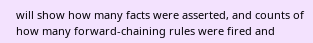will show how many facts were asserted, and counts of how many forward-chaining rules were fired and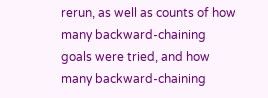rerun, as well as counts of how many backward-chaining goals were tried, and how many backward-chaining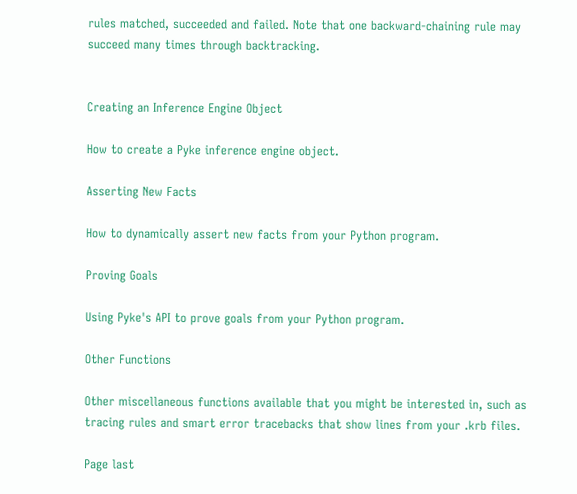rules matched, succeeded and failed. Note that one backward-chaining rule may succeed many times through backtracking.


Creating an Inference Engine Object

How to create a Pyke inference engine object.

Asserting New Facts

How to dynamically assert new facts from your Python program.

Proving Goals

Using Pyke's API to prove goals from your Python program.

Other Functions

Other miscellaneous functions available that you might be interested in, such as tracing rules and smart error tracebacks that show lines from your .krb files.

Page last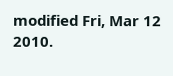modified Fri, Mar 12 2010.